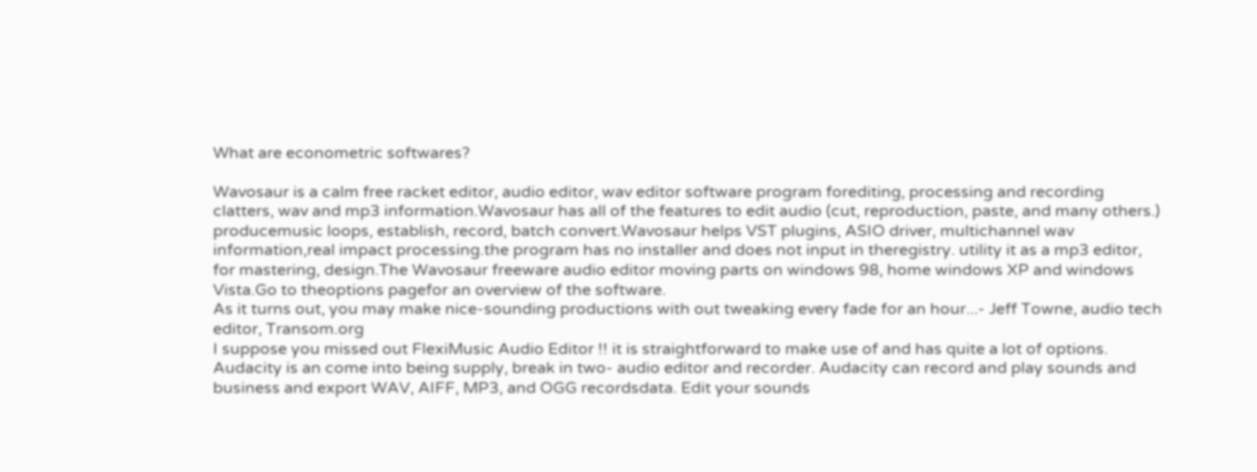What are econometric softwares?

Wavosaur is a calm free racket editor, audio editor, wav editor software program forediting, processing and recording clatters, wav and mp3 information.Wavosaur has all of the features to edit audio (cut, reproduction, paste, and many others.) producemusic loops, establish, record, batch convert.Wavosaur helps VST plugins, ASIO driver, multichannel wav information,real impact processing.the program has no installer and does not input in theregistry. utility it as a mp3 editor, for mastering, design.The Wavosaur freeware audio editor moving parts on windows 98, home windows XP and windows Vista.Go to theoptions pagefor an overview of the software.
As it turns out, you may make nice-sounding productions with out tweaking every fade for an hour...- Jeff Towne, audio tech editor, Transom.org
I suppose you missed out FlexiMusic Audio Editor !! it is straightforward to make use of and has quite a lot of options.
Audacity is an come into being supply, break in two- audio editor and recorder. Audacity can record and play sounds and business and export WAV, AIFF, MP3, and OGG recordsdata. Edit your sounds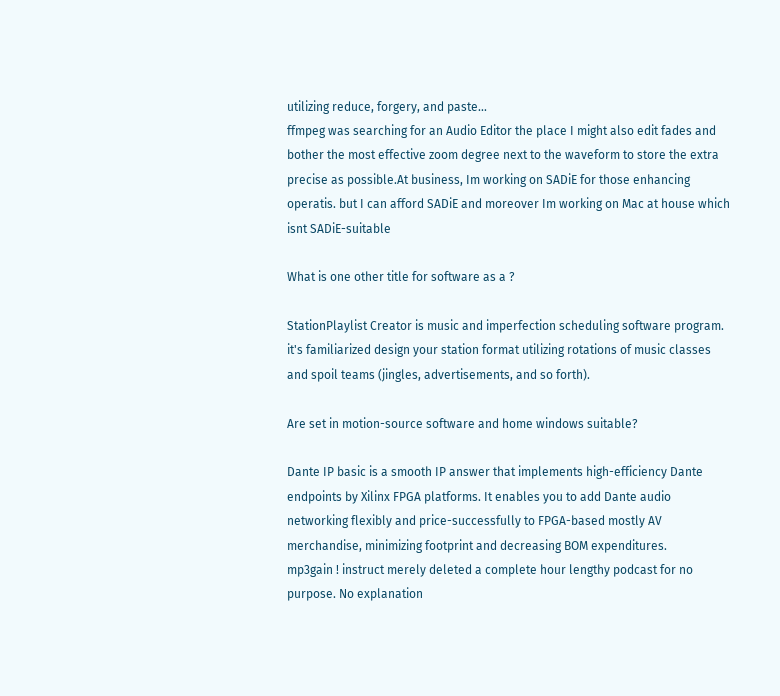utilizing reduce, forgery, and paste...
ffmpeg was searching for an Audio Editor the place I might also edit fades and bother the most effective zoom degree next to the waveform to store the extra precise as possible.At business, Im working on SADiE for those enhancing operatis. but I can afford SADiE and moreover Im working on Mac at house which isnt SADiE-suitable

What is one other title for software as a ?

StationPlaylist Creator is music and imperfection scheduling software program. it's familiarized design your station format utilizing rotations of music classes and spoil teams (jingles, advertisements, and so forth).

Are set in motion-source software and home windows suitable?

Dante IP basic is a smooth IP answer that implements high-efficiency Dante endpoints by Xilinx FPGA platforms. It enables you to add Dante audio networking flexibly and price-successfully to FPGA-based mostly AV merchandise, minimizing footprint and decreasing BOM expenditures.
mp3gain ! instruct merely deleted a complete hour lengthy podcast for no purpose. No explanation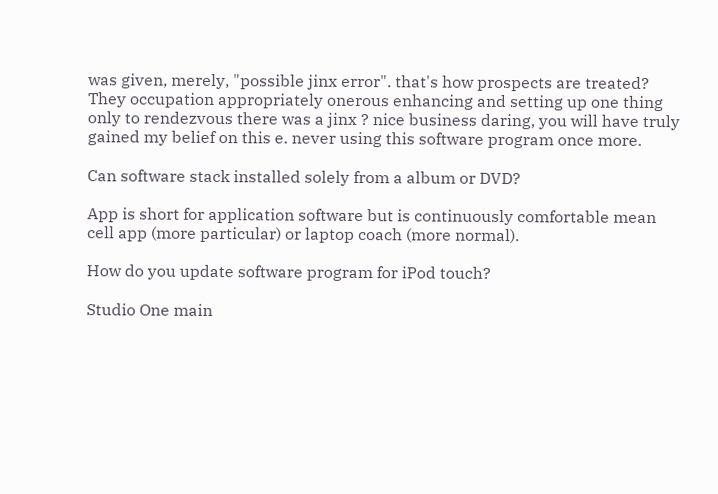was given, merely, "possible jinx error". that's how prospects are treated? They occupation appropriately onerous enhancing and setting up one thing only to rendezvous there was a jinx ? nice business daring, you will have truly gained my belief on this e. never using this software program once more.

Can software stack installed solely from a album or DVD?

App is short for application software but is continuously comfortable mean cell app (more particular) or laptop coach (more normal).

How do you update software program for iPod touch?

Studio One main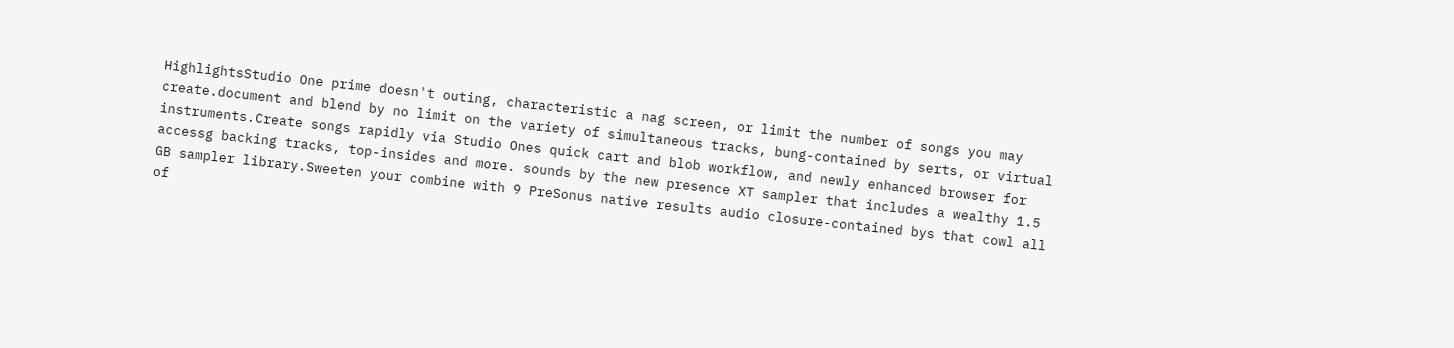HighlightsStudio One prime doesn't outing, characteristic a nag screen, or limit the number of songs you may create.document and blend by no limit on the variety of simultaneous tracks, bung-contained by serts, or virtual instruments.Create songs rapidly via Studio Ones quick cart and blob workflow, and newly enhanced browser for accessg backing tracks, top-insides and more. sounds by the new presence XT sampler that includes a wealthy 1.5 GB sampler library.Sweeten your combine with 9 PreSonus native results audio closure-contained bys that cowl all of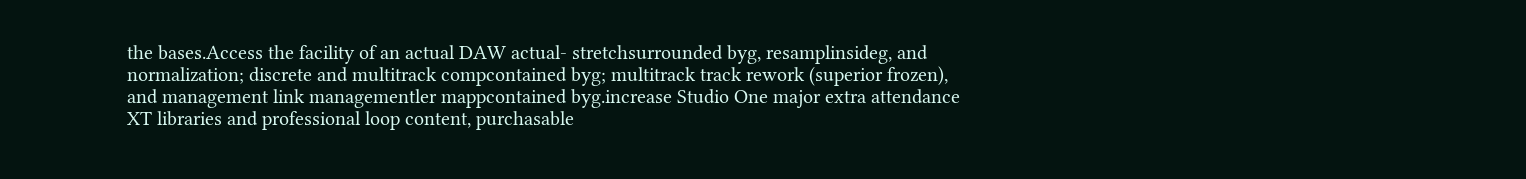the bases.Access the facility of an actual DAW actual- stretchsurrounded byg, resamplinsideg, and normalization; discrete and multitrack compcontained byg; multitrack track rework (superior frozen), and management link managementler mappcontained byg.increase Studio One major extra attendance XT libraries and professional loop content, purchasable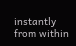instantly from within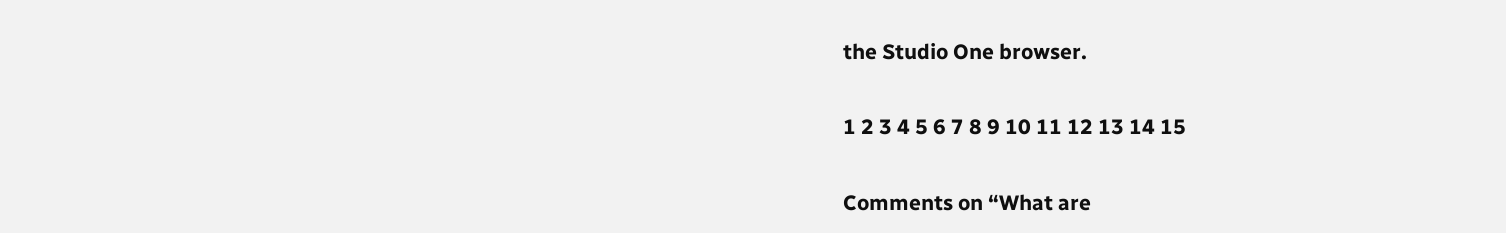the Studio One browser.

1 2 3 4 5 6 7 8 9 10 11 12 13 14 15

Comments on “What are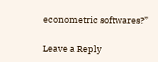econometric softwares?”

Leave a Reply